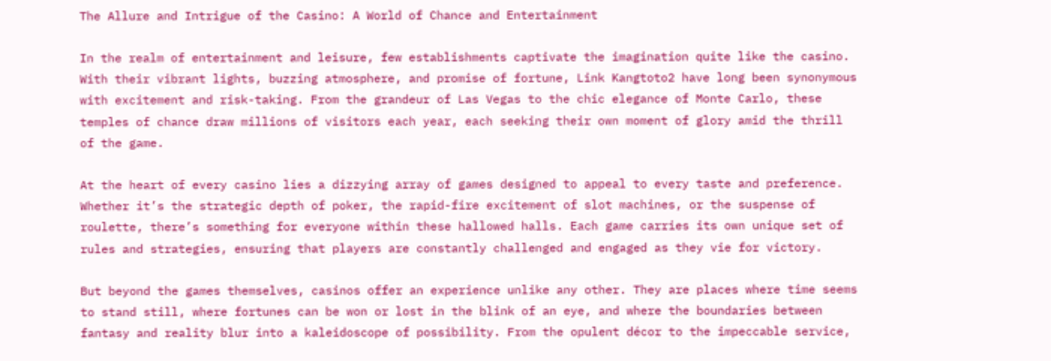The Allure and Intrigue of the Casino: A World of Chance and Entertainment

In the realm of entertainment and leisure, few establishments captivate the imagination quite like the casino. With their vibrant lights, buzzing atmosphere, and promise of fortune, Link Kangtoto2 have long been synonymous with excitement and risk-taking. From the grandeur of Las Vegas to the chic elegance of Monte Carlo, these temples of chance draw millions of visitors each year, each seeking their own moment of glory amid the thrill of the game.

At the heart of every casino lies a dizzying array of games designed to appeal to every taste and preference. Whether it’s the strategic depth of poker, the rapid-fire excitement of slot machines, or the suspense of roulette, there’s something for everyone within these hallowed halls. Each game carries its own unique set of rules and strategies, ensuring that players are constantly challenged and engaged as they vie for victory.

But beyond the games themselves, casinos offer an experience unlike any other. They are places where time seems to stand still, where fortunes can be won or lost in the blink of an eye, and where the boundaries between fantasy and reality blur into a kaleidoscope of possibility. From the opulent décor to the impeccable service,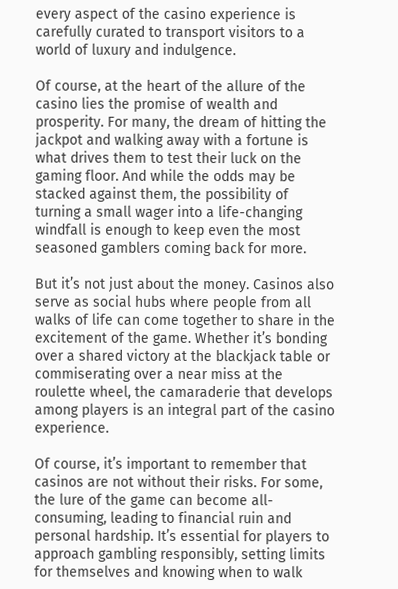every aspect of the casino experience is carefully curated to transport visitors to a world of luxury and indulgence.

Of course, at the heart of the allure of the casino lies the promise of wealth and prosperity. For many, the dream of hitting the jackpot and walking away with a fortune is what drives them to test their luck on the gaming floor. And while the odds may be stacked against them, the possibility of turning a small wager into a life-changing windfall is enough to keep even the most seasoned gamblers coming back for more.

But it’s not just about the money. Casinos also serve as social hubs where people from all walks of life can come together to share in the excitement of the game. Whether it’s bonding over a shared victory at the blackjack table or commiserating over a near miss at the roulette wheel, the camaraderie that develops among players is an integral part of the casino experience.

Of course, it’s important to remember that casinos are not without their risks. For some, the lure of the game can become all-consuming, leading to financial ruin and personal hardship. It’s essential for players to approach gambling responsibly, setting limits for themselves and knowing when to walk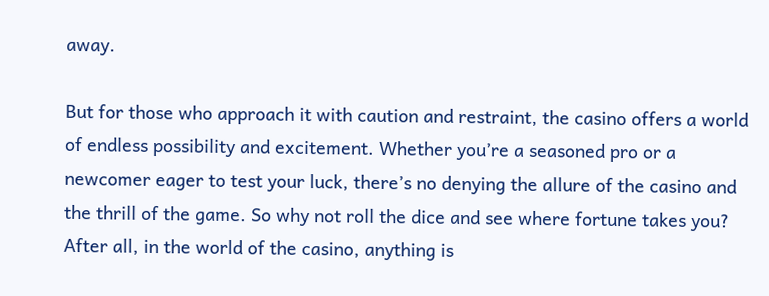away.

But for those who approach it with caution and restraint, the casino offers a world of endless possibility and excitement. Whether you’re a seasoned pro or a newcomer eager to test your luck, there’s no denying the allure of the casino and the thrill of the game. So why not roll the dice and see where fortune takes you? After all, in the world of the casino, anything is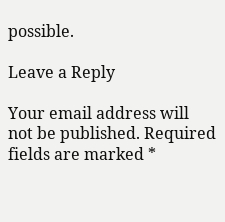possible.

Leave a Reply

Your email address will not be published. Required fields are marked *